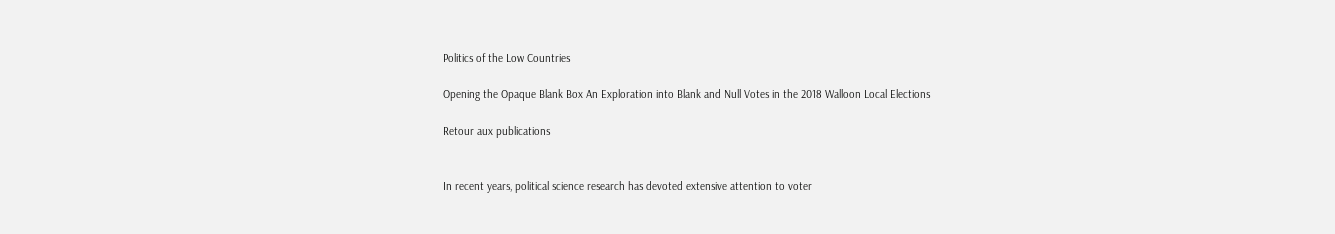Politics of the Low Countries

Opening the Opaque Blank Box An Exploration into Blank and Null Votes in the 2018 Walloon Local Elections

Retour aux publications


In recent years, political science research has devoted extensive attention to voter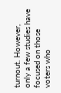turnout. However, only a few studies have focused on those voters who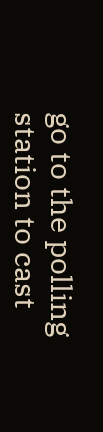go to the polling station to cast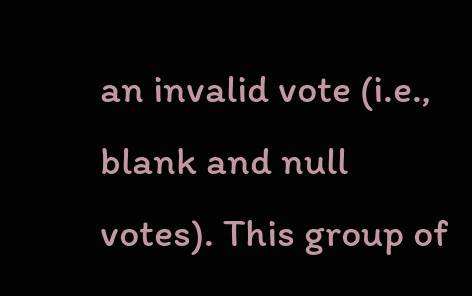an invalid vote (i.e., blank and null votes). This group of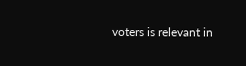voters is relevant in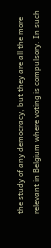the study of any democracy, but they are all the more relevant in Belgium where voting is compulsory. In such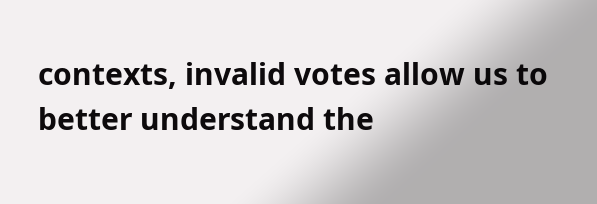contexts, invalid votes allow us to better understand the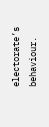electorate’s behaviour.